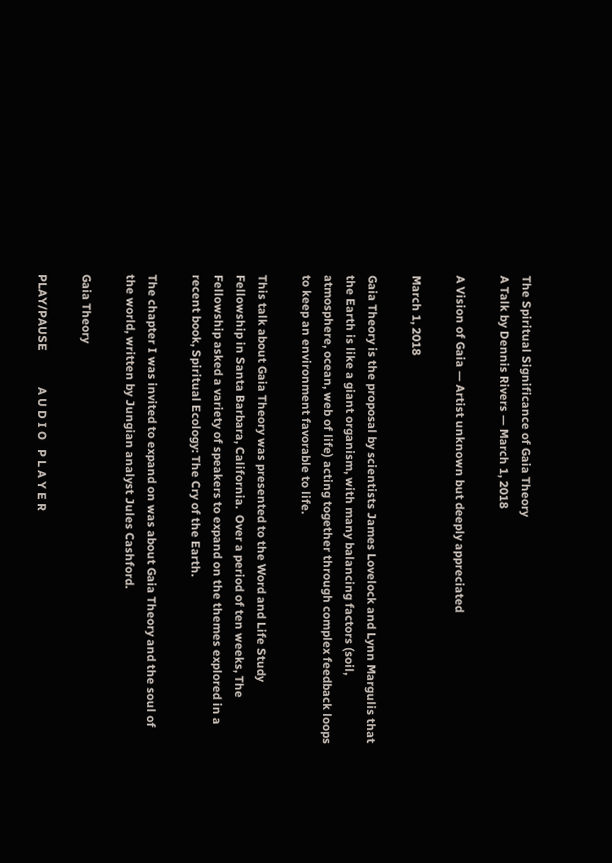The Spiritual Significance of Gaia Theory
A Talk by Dennis Rivers — March 1, 2018

A Vision of Gaia — Artist unknown but deeply appreciated

March 1, 2018

Gaia Theory is the proposal by scientists James Lovelock and Lynn Margulis that the Earth is like a giant organism, with many balancing factors (soil, atmosphere, ocean, web of life) acting together through complex feedback loops to keep an environment favorable to life.

This talk about Gaia Theory was presented to the Word and Life Study Fellowship in Santa Barbara, California.  Over a period of ten weeks, The Fellowship asked a variety of speakers to expand on the themes explored in a recent book, Spiritual Ecology: The Cry of the Earth.

The chapter I was invited to expand on was about Gaia Theory and the soul of the world, written by Jungian analyst Jules Cashford.

Gaia Theory

PLAY/PAUSE            A U D I O   P L A Y E R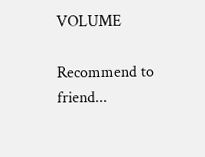VOLUME

Recommend to friend...